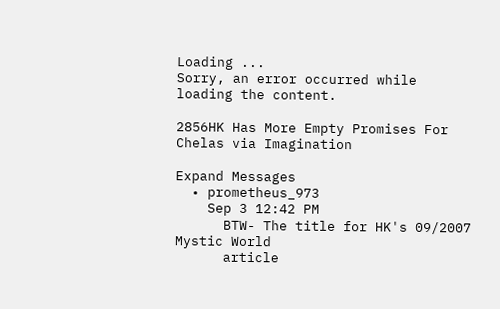Loading ...
Sorry, an error occurred while loading the content.

2856HK Has More Empty Promises For Chelas via Imagination

Expand Messages
  • prometheus_973
    Sep 3 12:42 PM
      BTW- The title for HK's 09/2007 Mystic World
      article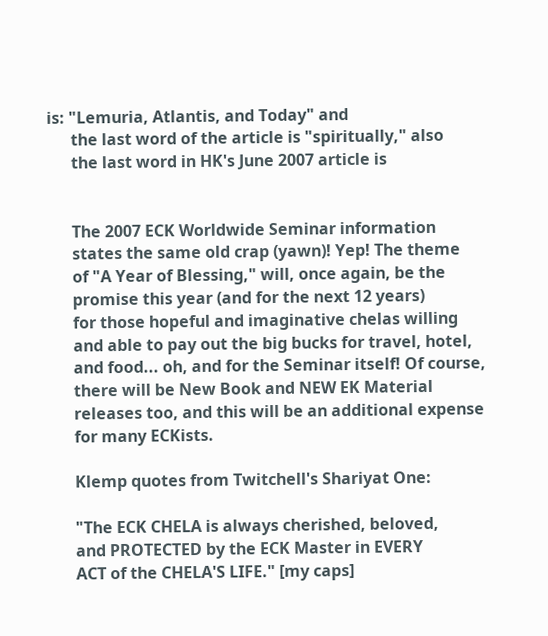is: "Lemuria, Atlantis, and Today" and
      the last word of the article is "spiritually," also
      the last word in HK's June 2007 article is


      The 2007 ECK Worldwide Seminar information
      states the same old crap (yawn)! Yep! The theme
      of "A Year of Blessing," will, once again, be the
      promise this year (and for the next 12 years)
      for those hopeful and imaginative chelas willing
      and able to pay out the big bucks for travel, hotel,
      and food... oh, and for the Seminar itself! Of course,
      there will be New Book and NEW EK Material
      releases too, and this will be an additional expense
      for many ECKists.

      Klemp quotes from Twitchell's Shariyat One:

      "The ECK CHELA is always cherished, beloved,
      and PROTECTED by the ECK Master in EVERY
      ACT of the CHELA'S LIFE." [my caps]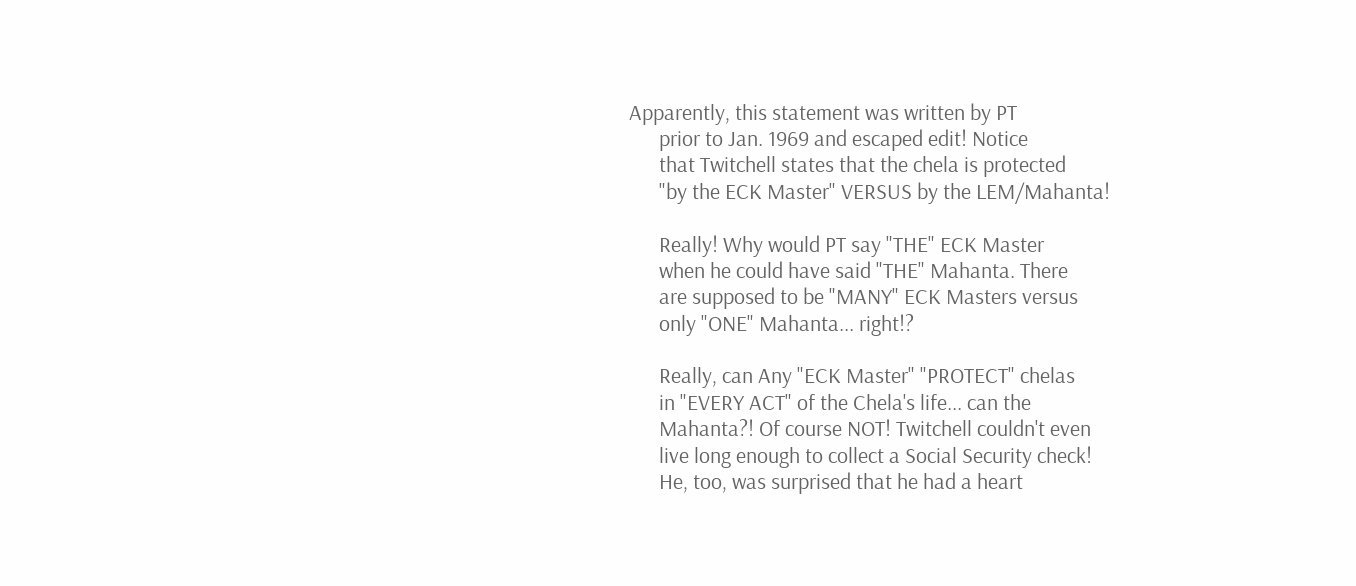Apparently, this statement was written by PT
      prior to Jan. 1969 and escaped edit! Notice
      that Twitchell states that the chela is protected
      "by the ECK Master" VERSUS by the LEM/Mahanta!

      Really! Why would PT say "THE" ECK Master
      when he could have said "THE" Mahanta. There
      are supposed to be "MANY" ECK Masters versus
      only "ONE" Mahanta... right!?

      Really, can Any "ECK Master" "PROTECT" chelas
      in "EVERY ACT" of the Chela's life... can the
      Mahanta?! Of course NOT! Twitchell couldn't even
      live long enough to collect a Social Security check!
      He, too, was surprised that he had a heart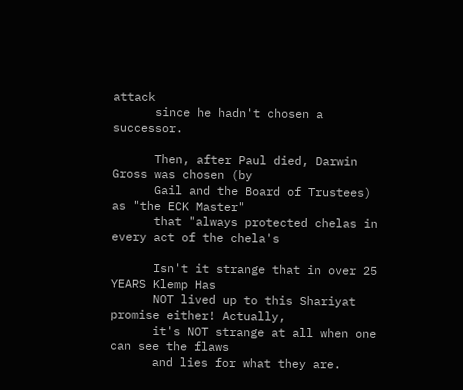attack
      since he hadn't chosen a successor.

      Then, after Paul died, Darwin Gross was chosen (by
      Gail and the Board of Trustees) as "the ECK Master"
      that "always protected chelas in every act of the chela's

      Isn't it strange that in over 25 YEARS Klemp Has
      NOT lived up to this Shariyat promise either! Actually,
      it's NOT strange at all when one can see the flaws
      and lies for what they are.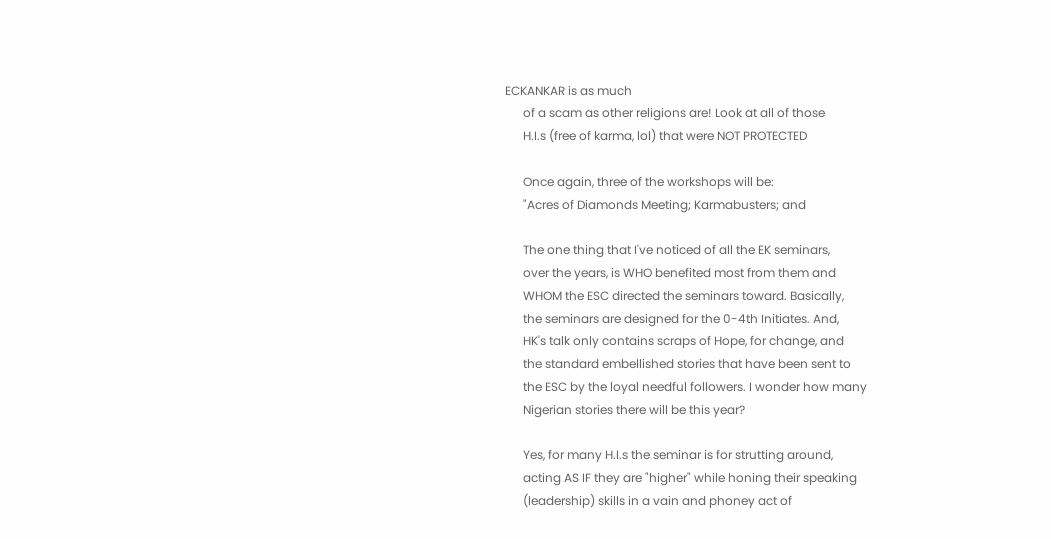ECKANKAR is as much
      of a scam as other religions are! Look at all of those
      H.I.s (free of karma, lol) that were NOT PROTECTED

      Once again, three of the workshops will be:
      "Acres of Diamonds Meeting; Karmabusters; and

      The one thing that I've noticed of all the EK seminars,
      over the years, is WHO benefited most from them and
      WHOM the ESC directed the seminars toward. Basically,
      the seminars are designed for the 0-4th Initiates. And,
      HK's talk only contains scraps of Hope, for change, and
      the standard embellished stories that have been sent to
      the ESC by the loyal needful followers. I wonder how many
      Nigerian stories there will be this year?

      Yes, for many H.I.s the seminar is for strutting around,
      acting AS IF they are "higher" while honing their speaking
      (leadership) skills in a vain and phoney act of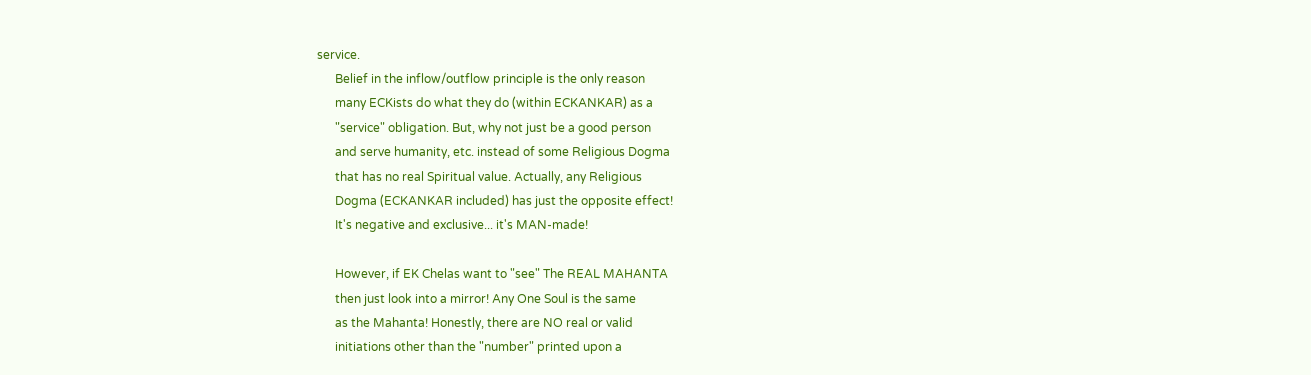service.
      Belief in the inflow/outflow principle is the only reason
      many ECKists do what they do (within ECKANKAR) as a
      "service" obligation. But, why not just be a good person
      and serve humanity, etc. instead of some Religious Dogma
      that has no real Spiritual value. Actually, any Religious
      Dogma (ECKANKAR included) has just the opposite effect!
      It's negative and exclusive... it's MAN-made!

      However, if EK Chelas want to "see" The REAL MAHANTA
      then just look into a mirror! Any One Soul is the same
      as the Mahanta! Honestly, there are NO real or valid
      initiations other than the "number" printed upon a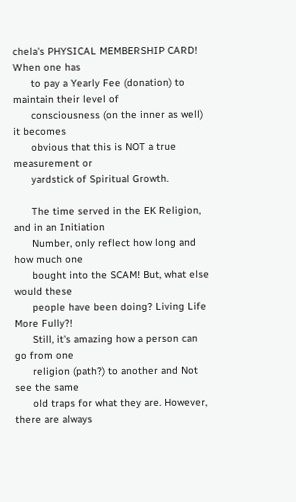chela's PHYSICAL MEMBERSHIP CARD! When one has
      to pay a Yearly Fee (donation) to maintain their level of
      consciousness (on the inner as well) it becomes
      obvious that this is NOT a true measurement or
      yardstick of Spiritual Growth.

      The time served in the EK Religion, and in an Initiation
      Number, only reflect how long and how much one
      bought into the SCAM! But, what else would these
      people have been doing? Living Life More Fully?!
      Still, it's amazing how a person can go from one
      religion (path?) to another and Not see the same
      old traps for what they are. However, there are always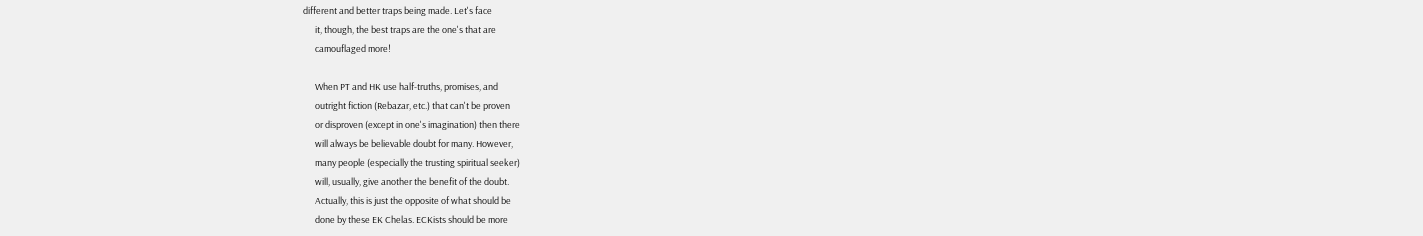different and better traps being made. Let's face
      it, though, the best traps are the one's that are
      camouflaged more!

      When PT and HK use half-truths, promises, and
      outright fiction (Rebazar, etc.) that can't be proven
      or disproven (except in one's imagination) then there
      will always be believable doubt for many. However,
      many people (especially the trusting spiritual seeker)
      will, usually, give another the benefit of the doubt.
      Actually, this is just the opposite of what should be
      done by these EK Chelas. ECKists should be more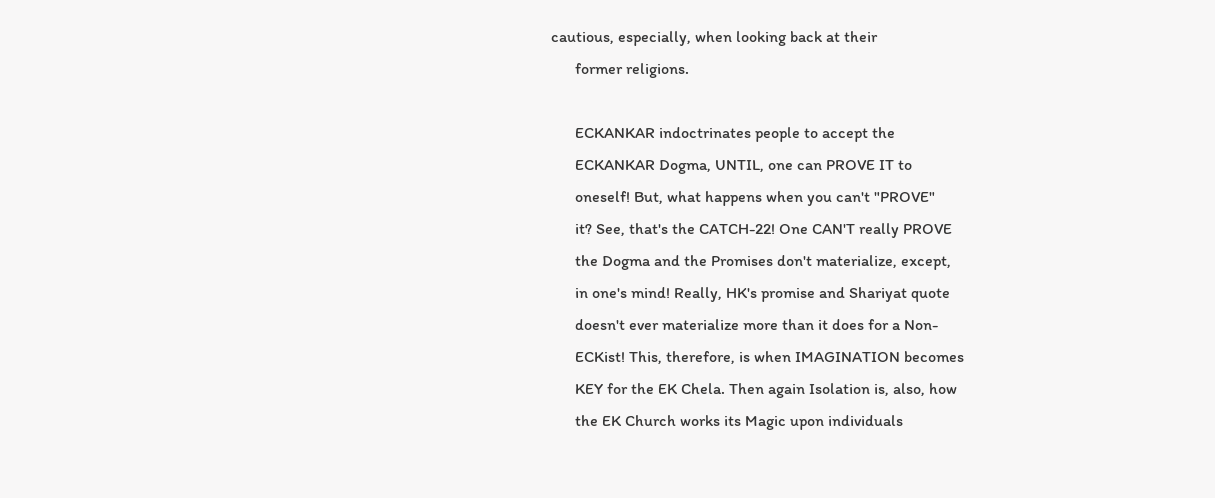cautious, especially, when looking back at their
      former religions.

      ECKANKAR indoctrinates people to accept the
      ECKANKAR Dogma, UNTIL, one can PROVE IT to
      oneself! But, what happens when you can't "PROVE"
      it? See, that's the CATCH-22! One CAN'T really PROVE
      the Dogma and the Promises don't materialize, except,
      in one's mind! Really, HK's promise and Shariyat quote
      doesn't ever materialize more than it does for a Non-
      ECKist! This, therefore, is when IMAGINATION becomes
      KEY for the EK Chela. Then again Isolation is, also, how
      the EK Church works its Magic upon individuals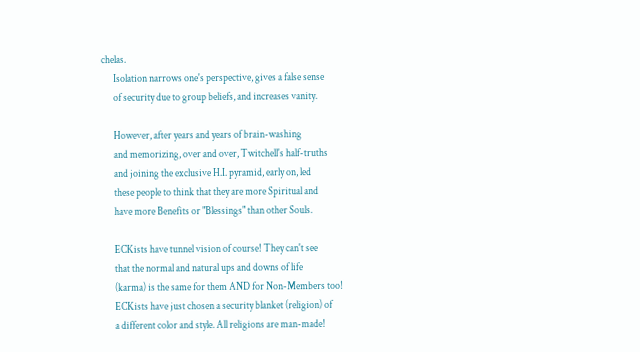chelas.
      Isolation narrows one's perspective, gives a false sense
      of security due to group beliefs, and increases vanity.

      However, after years and years of brain-washing
      and memorizing, over and over, Twitchell's half-truths
      and joining the exclusive H.I. pyramid, early on, led
      these people to think that they are more Spiritual and
      have more Benefits or "Blessings" than other Souls.

      ECKists have tunnel vision of course! They can't see
      that the normal and natural ups and downs of life
      (karma) is the same for them AND for Non-Members too!
      ECKists have just chosen a security blanket (religion) of
      a different color and style. All religions are man-made!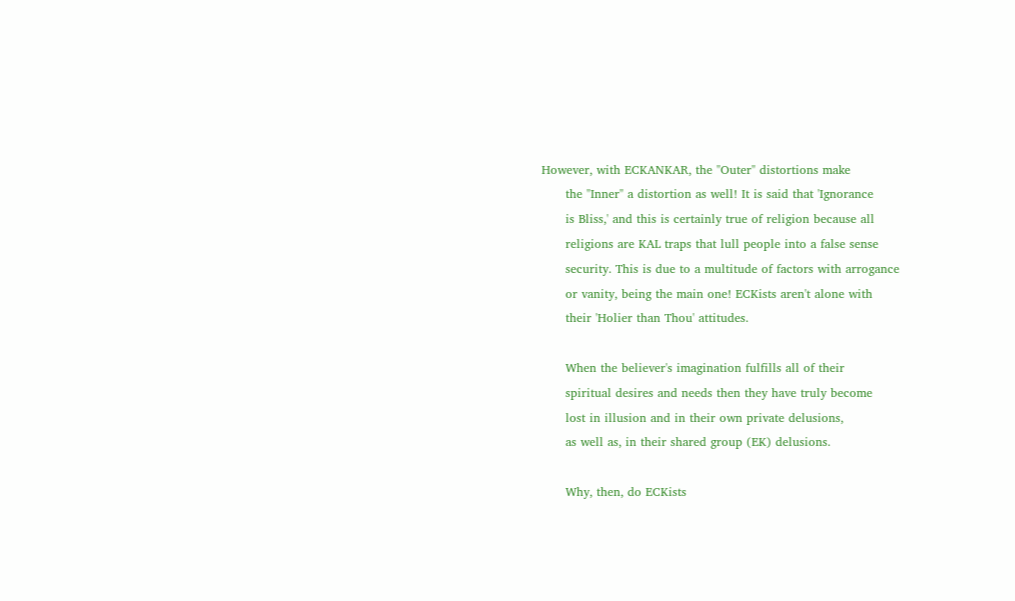However, with ECKANKAR, the "Outer" distortions make
      the "Inner" a distortion as well! It is said that 'Ignorance
      is Bliss,' and this is certainly true of religion because all
      religions are KAL traps that lull people into a false sense
      security. This is due to a multitude of factors with arrogance
      or vanity, being the main one! ECKists aren't alone with
      their 'Holier than Thou' attitudes.

      When the believer's imagination fulfills all of their
      spiritual desires and needs then they have truly become
      lost in illusion and in their own private delusions,
      as well as, in their shared group (EK) delusions.

      Why, then, do ECKists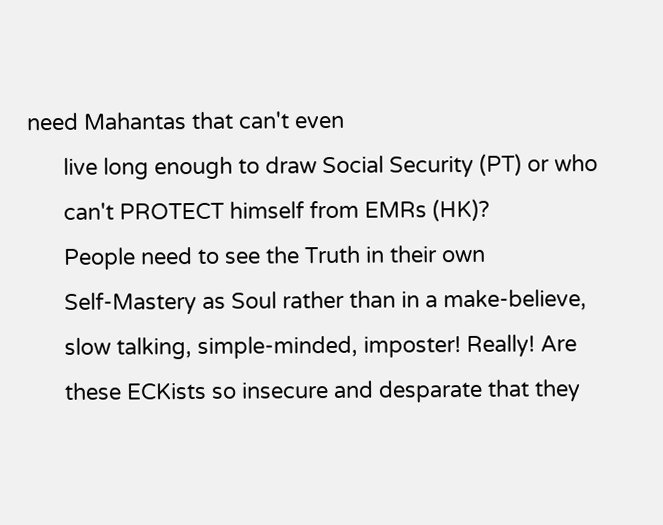need Mahantas that can't even
      live long enough to draw Social Security (PT) or who
      can't PROTECT himself from EMRs (HK)?
      People need to see the Truth in their own
      Self-Mastery as Soul rather than in a make-believe,
      slow talking, simple-minded, imposter! Really! Are
      these ECKists so insecure and desparate that they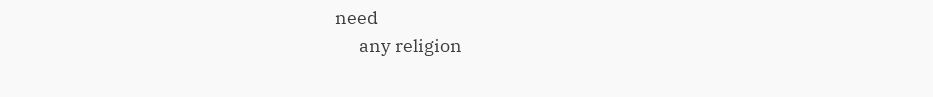need
      any religion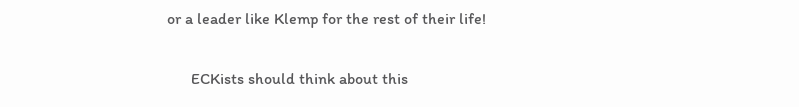or a leader like Klemp for the rest of their life!

      ECKists should think about this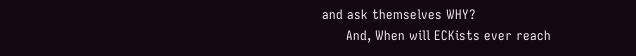and ask themselves WHY?
      And, When will ECKists ever reach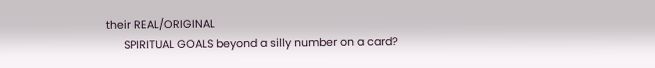their REAL/ORIGINAL
      SPIRITUAL GOALS beyond a silly number on a card?